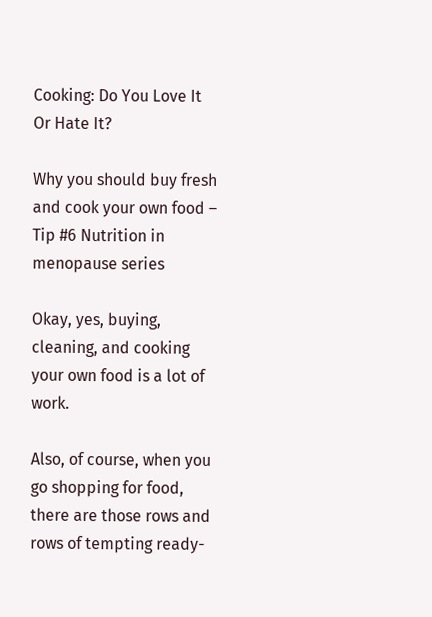Cooking: Do You Love It Or Hate It?

Why you should buy fresh and cook your own food – Tip #6 Nutrition in menopause series

Okay, yes, buying, cleaning, and cooking your own food is a lot of work.

Also, of course, when you go shopping for food, there are those rows and rows of tempting ready-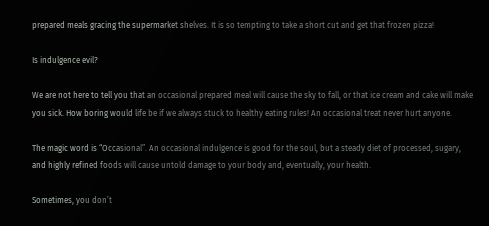prepared meals gracing the supermarket shelves. It is so tempting to take a short cut and get that frozen pizza!

Is indulgence evil?

We are not here to tell you that an occasional prepared meal will cause the sky to fall, or that ice cream and cake will make you sick. How boring would life be if we always stuck to healthy eating rules! An occasional treat never hurt anyone.

The magic word is “Occasional”. An occasional indulgence is good for the soul, but a steady diet of processed, sugary, and highly refined foods will cause untold damage to your body and, eventually, your health.

Sometimes, you don’t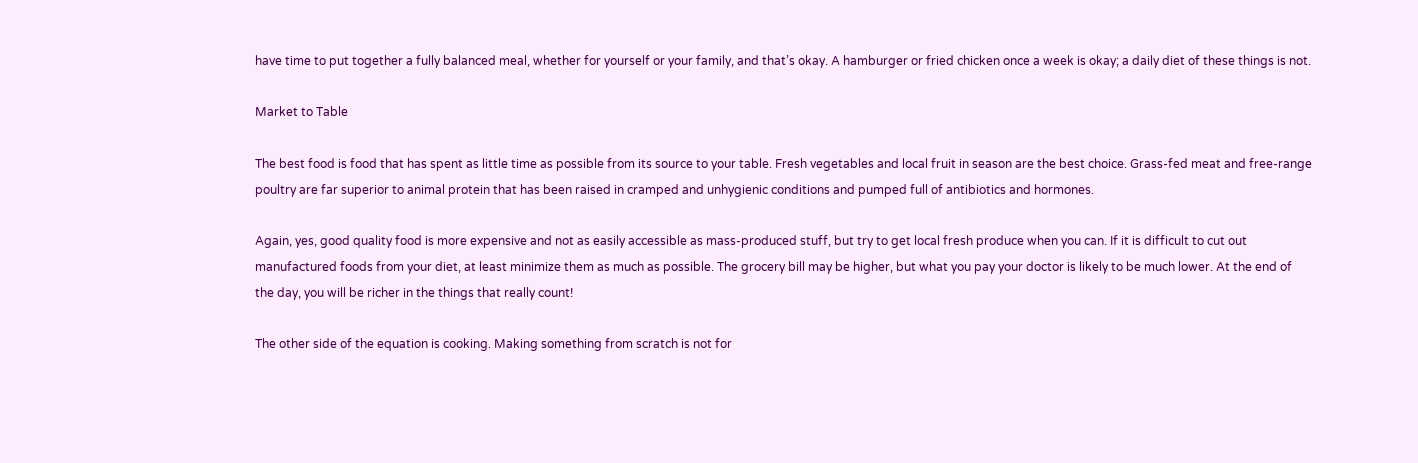have time to put together a fully balanced meal, whether for yourself or your family, and that’s okay. A hamburger or fried chicken once a week is okay; a daily diet of these things is not.

Market to Table

The best food is food that has spent as little time as possible from its source to your table. Fresh vegetables and local fruit in season are the best choice. Grass-fed meat and free-range poultry are far superior to animal protein that has been raised in cramped and unhygienic conditions and pumped full of antibiotics and hormones.

Again, yes, good quality food is more expensive and not as easily accessible as mass-produced stuff, but try to get local fresh produce when you can. If it is difficult to cut out manufactured foods from your diet, at least minimize them as much as possible. The grocery bill may be higher, but what you pay your doctor is likely to be much lower. At the end of the day, you will be richer in the things that really count!

The other side of the equation is cooking. Making something from scratch is not for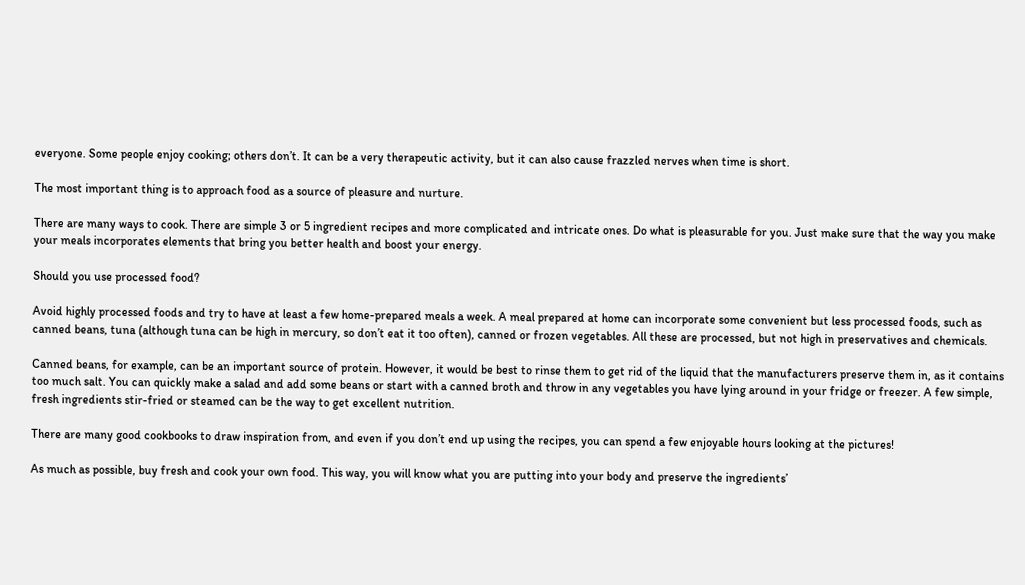everyone. Some people enjoy cooking; others don’t. It can be a very therapeutic activity, but it can also cause frazzled nerves when time is short.

The most important thing is to approach food as a source of pleasure and nurture.

There are many ways to cook. There are simple 3 or 5 ingredient recipes and more complicated and intricate ones. Do what is pleasurable for you. Just make sure that the way you make your meals incorporates elements that bring you better health and boost your energy.

Should you use processed food?

Avoid highly processed foods and try to have at least a few home-prepared meals a week. A meal prepared at home can incorporate some convenient but less processed foods, such as canned beans, tuna (although tuna can be high in mercury, so don’t eat it too often), canned or frozen vegetables. All these are processed, but not high in preservatives and chemicals.

Canned beans, for example, can be an important source of protein. However, it would be best to rinse them to get rid of the liquid that the manufacturers preserve them in, as it contains too much salt. You can quickly make a salad and add some beans or start with a canned broth and throw in any vegetables you have lying around in your fridge or freezer. A few simple, fresh ingredients stir-fried or steamed can be the way to get excellent nutrition.

There are many good cookbooks to draw inspiration from, and even if you don’t end up using the recipes, you can spend a few enjoyable hours looking at the pictures!

As much as possible, buy fresh and cook your own food. This way, you will know what you are putting into your body and preserve the ingredients’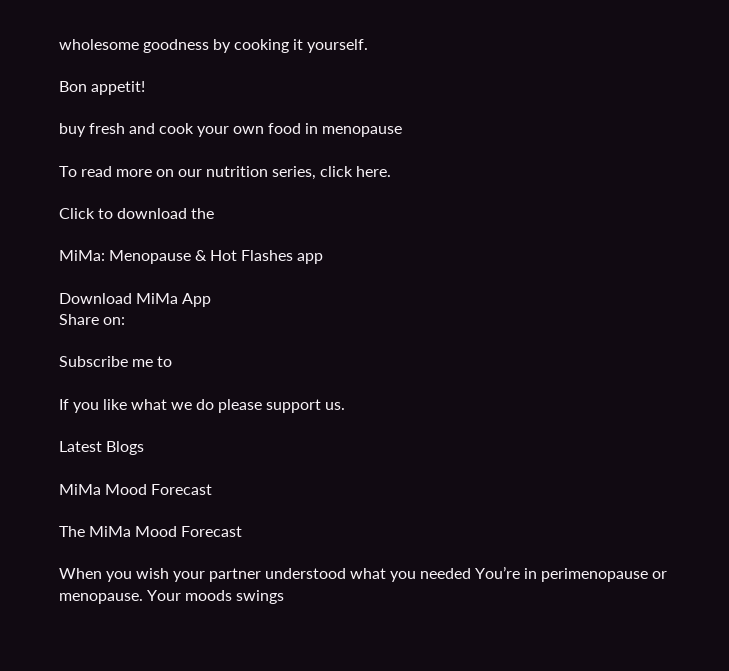wholesome goodness by cooking it yourself.

Bon appetit!

buy fresh and cook your own food in menopause

To read more on our nutrition series, click here.

Click to download the

MiMa: Menopause & Hot Flashes app

Download MiMa App
Share on:

Subscribe me to

If you like what we do please support us.

Latest Blogs

MiMa Mood Forecast

The MiMa Mood Forecast

When you wish your partner understood what you needed You’re in perimenopause or menopause. Your moods swings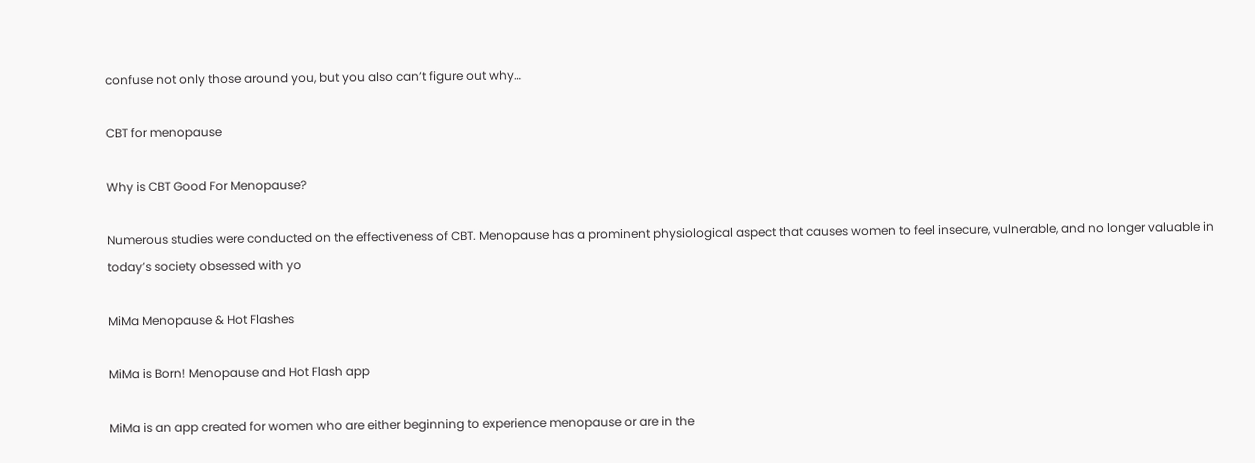confuse not only those around you, but you also can’t figure out why…

CBT for menopause

Why is CBT Good For Menopause?

Numerous studies were conducted on the effectiveness of CBT. Menopause has a prominent physiological aspect that causes women to feel insecure, vulnerable, and no longer valuable in today’s society obsessed with yo

MiMa Menopause & Hot Flashes

MiMa is Born! Menopause and Hot Flash app

MiMa is an app created for women who are either beginning to experience menopause or are in the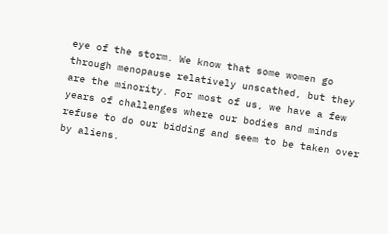eye of the storm. We know that some women go through menopause relatively unscathed, but they are the minority. For most of us, we have a few years of challenges where our bodies and minds refuse to do our bidding and seem to be taken over by aliens.